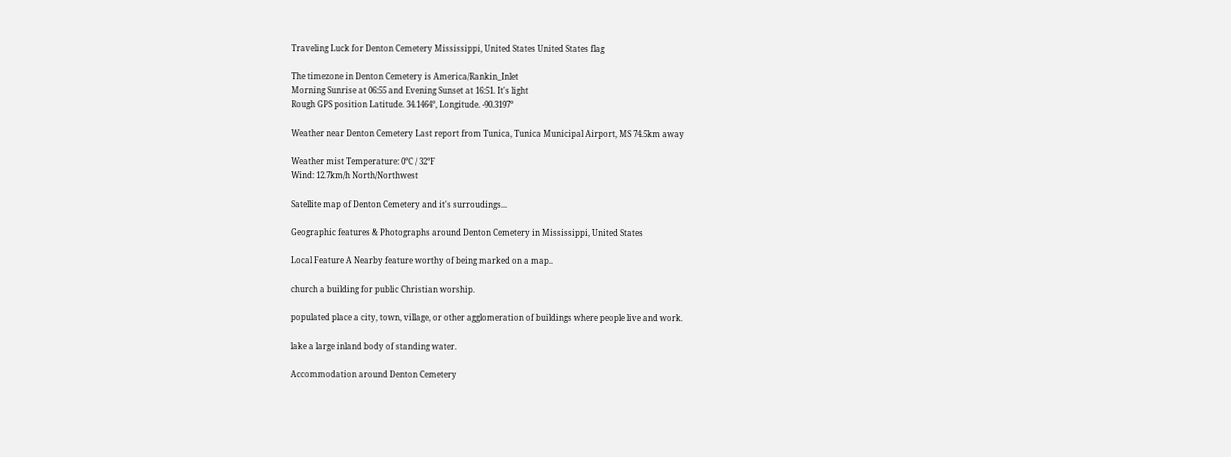Traveling Luck for Denton Cemetery Mississippi, United States United States flag

The timezone in Denton Cemetery is America/Rankin_Inlet
Morning Sunrise at 06:55 and Evening Sunset at 16:51. It's light
Rough GPS position Latitude. 34.1464°, Longitude. -90.3197°

Weather near Denton Cemetery Last report from Tunica, Tunica Municipal Airport, MS 74.5km away

Weather mist Temperature: 0°C / 32°F
Wind: 12.7km/h North/Northwest

Satellite map of Denton Cemetery and it's surroudings...

Geographic features & Photographs around Denton Cemetery in Mississippi, United States

Local Feature A Nearby feature worthy of being marked on a map..

church a building for public Christian worship.

populated place a city, town, village, or other agglomeration of buildings where people live and work.

lake a large inland body of standing water.

Accommodation around Denton Cemetery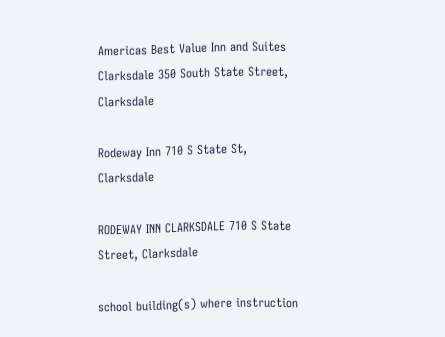Americas Best Value Inn and Suites Clarksdale 350 South State Street, Clarksdale

Rodeway Inn 710 S State St, Clarksdale

RODEWAY INN CLARKSDALE 710 S State Street, Clarksdale

school building(s) where instruction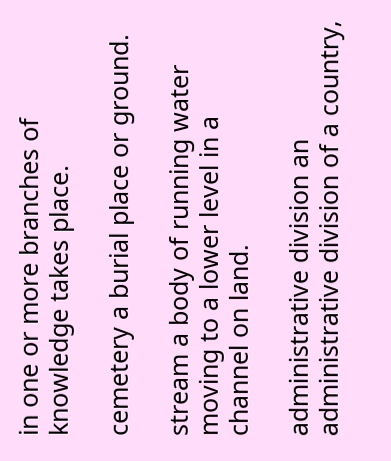in one or more branches of knowledge takes place.

cemetery a burial place or ground.

stream a body of running water moving to a lower level in a channel on land.

administrative division an administrative division of a country,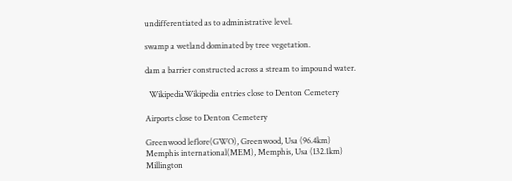undifferentiated as to administrative level.

swamp a wetland dominated by tree vegetation.

dam a barrier constructed across a stream to impound water.

  WikipediaWikipedia entries close to Denton Cemetery

Airports close to Denton Cemetery

Greenwood leflore(GWO), Greenwood, Usa (96.4km)
Memphis international(MEM), Memphis, Usa (132.1km)
Millington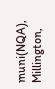muni(NQA), Millington,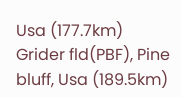Usa (177.7km)
Grider fld(PBF), Pine bluff, Usa (189.5km)